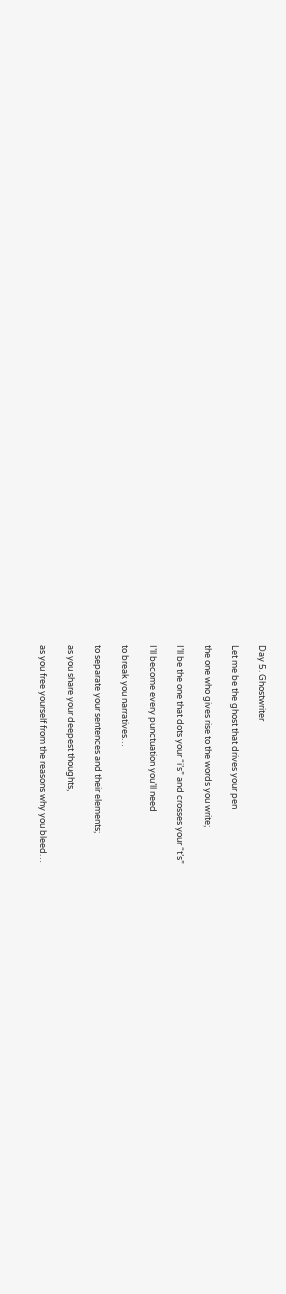Day 5. Ghostwriter

Let me be the ghost that drives your pen

the one who gives rise to the words you write;

I’ll be the one that dots your “i’s” and crosses your “t’s”

I’ll become every punctuation you’ll need

to break you narratives…

to separate your sentences and their elements;

as you share your deepest thoughts,

as you free yourself from the reasons why you bleed…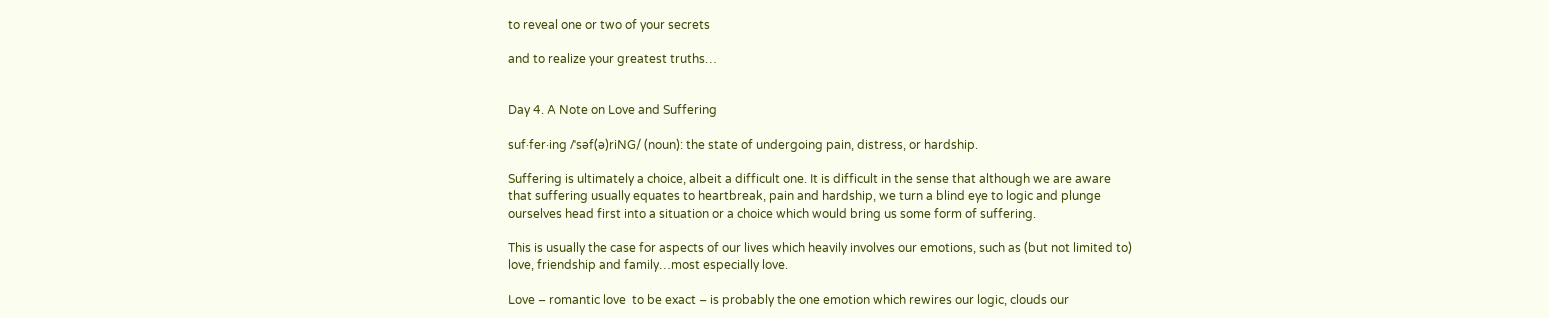to reveal one or two of your secrets

and to realize your greatest truths…


Day 4. A Note on Love and Suffering

suf·fer·ing /ˈsəf(ə)riNG/ (noun): the state of undergoing pain, distress, or hardship.

Suffering is ultimately a choice, albeit a difficult one. It is difficult in the sense that although we are aware that suffering usually equates to heartbreak, pain and hardship, we turn a blind eye to logic and plunge ourselves head first into a situation or a choice which would bring us some form of suffering.

This is usually the case for aspects of our lives which heavily involves our emotions, such as (but not limited to) love, friendship and family…most especially love.

Love – romantic love  to be exact – is probably the one emotion which rewires our logic, clouds our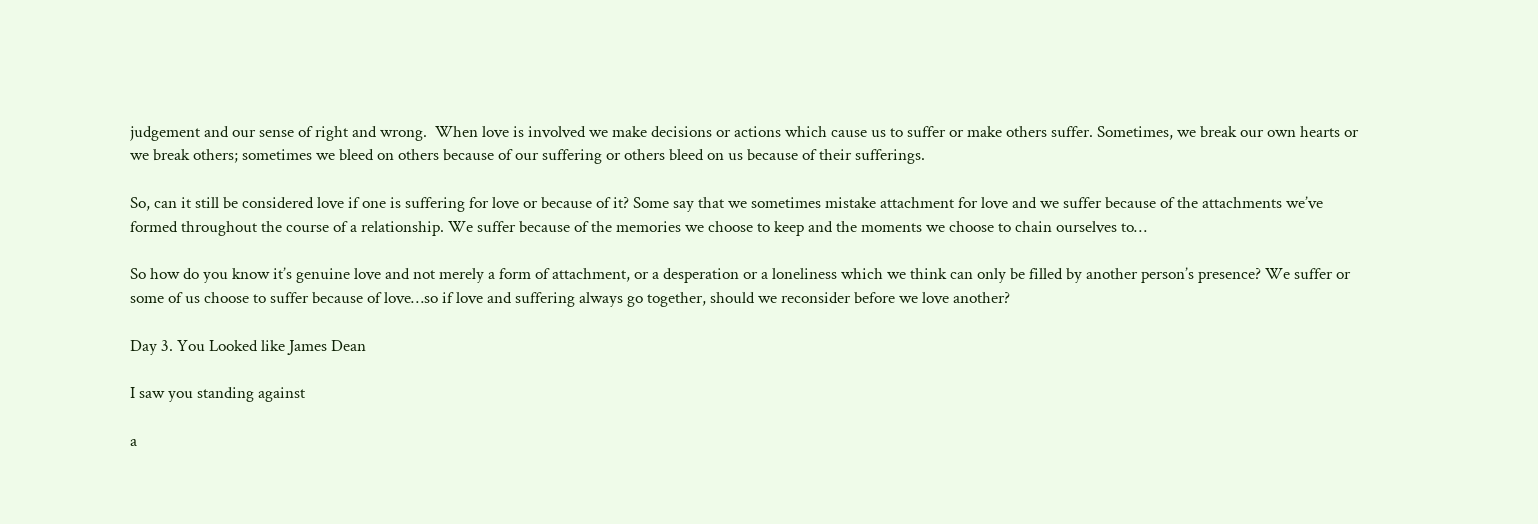judgement and our sense of right and wrong.  When love is involved we make decisions or actions which cause us to suffer or make others suffer. Sometimes, we break our own hearts or we break others; sometimes we bleed on others because of our suffering or others bleed on us because of their sufferings.

So, can it still be considered love if one is suffering for love or because of it? Some say that we sometimes mistake attachment for love and we suffer because of the attachments we’ve formed throughout the course of a relationship. We suffer because of the memories we choose to keep and the moments we choose to chain ourselves to…

So how do you know it’s genuine love and not merely a form of attachment, or a desperation or a loneliness which we think can only be filled by another person’s presence? We suffer or some of us choose to suffer because of love…so if love and suffering always go together, should we reconsider before we love another?

Day 3. You Looked like James Dean

I saw you standing against

a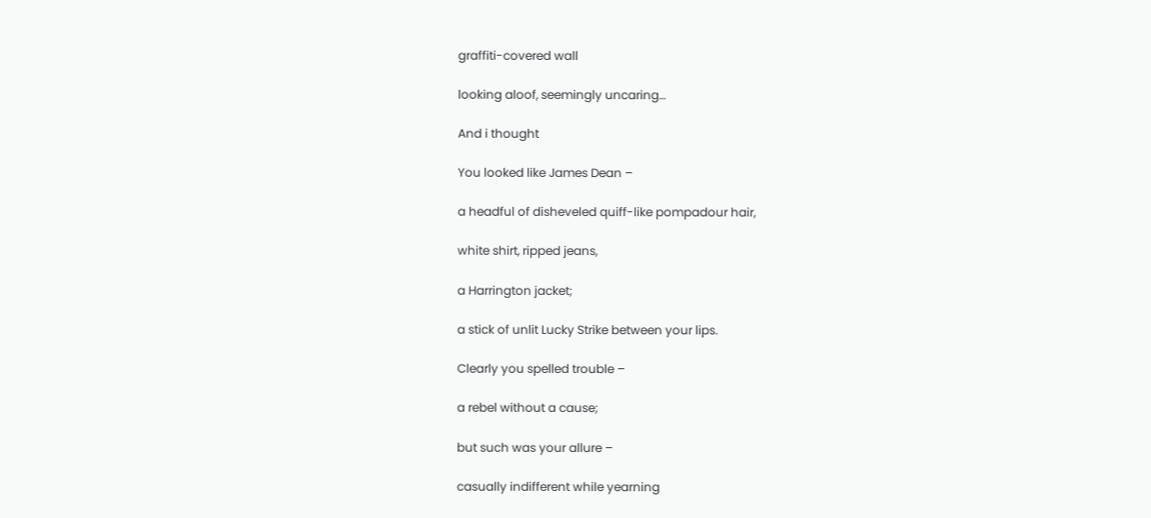graffiti-covered wall

looking aloof, seemingly uncaring…

And i thought

You looked like James Dean –

a headful of disheveled quiff-like pompadour hair,

white shirt, ripped jeans,

a Harrington jacket;

a stick of unlit Lucky Strike between your lips.

Clearly you spelled trouble –

a rebel without a cause;

but such was your allure –

casually indifferent while yearning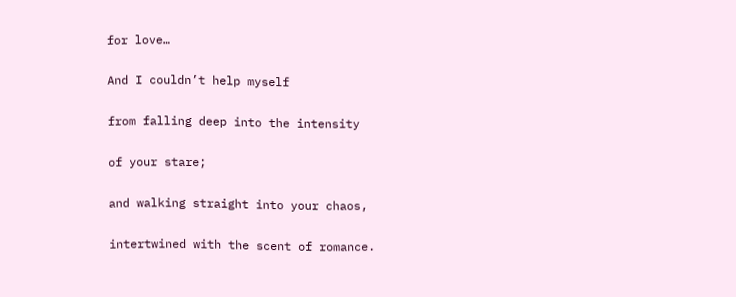for love…

And I couldn’t help myself

from falling deep into the intensity

of your stare;

and walking straight into your chaos,

intertwined with the scent of romance.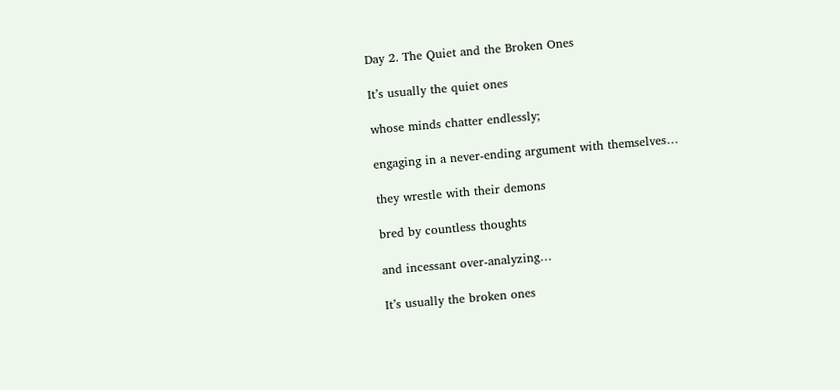Day 2. The Quiet and the Broken Ones

It’s usually the quiet ones

whose minds chatter endlessly;

engaging in a never-ending argument with themselves…

they wrestle with their demons

bred by countless thoughts

and incessant over-analyzing…

It’s usually the broken ones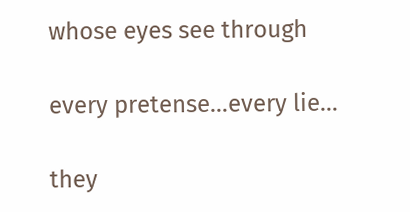whose eyes see through

every pretense…every lie…

they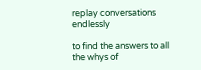replay conversations endlessly

to find the answers to all the whys of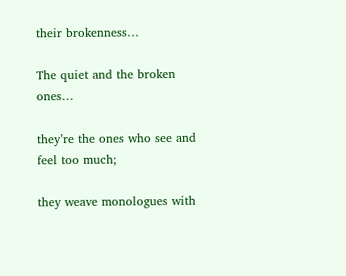their brokenness…

The quiet and the broken ones…

they’re the ones who see and feel too much;

they weave monologues with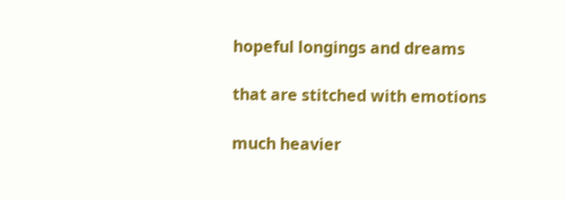hopeful longings and dreams

that are stitched with emotions

much heavier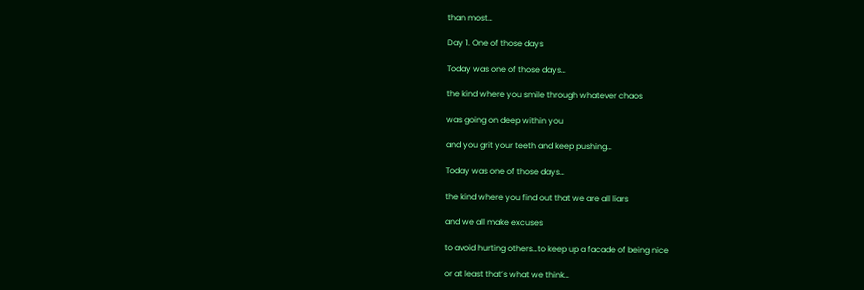than most…

Day 1. One of those days

Today was one of those days…

the kind where you smile through whatever chaos

was going on deep within you

and you grit your teeth and keep pushing…

Today was one of those days…

the kind where you find out that we are all liars

and we all make excuses

to avoid hurting others…to keep up a facade of being nice

or at least that’s what we think…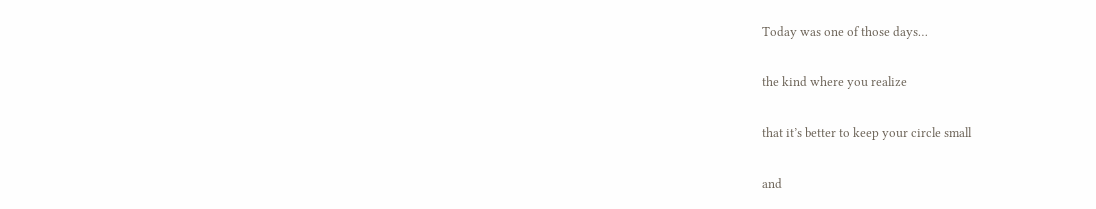Today was one of those days…

the kind where you realize

that it’s better to keep your circle small

and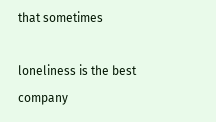that sometimes

loneliness is the best company